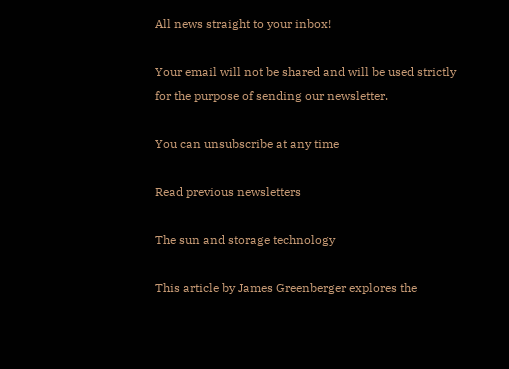All news straight to your inbox!

Your email will not be shared and will be used strictly for the purpose of sending our newsletter.

You can unsubscribe at any time

Read previous newsletters

The sun and storage technology

This article by James Greenberger explores the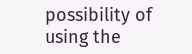possibility of using the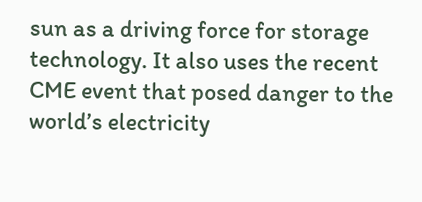sun as a driving force for storage technology. It also uses the recent CME event that posed danger to the world’s electricity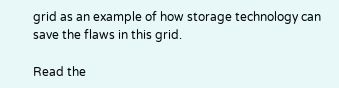grid as an example of how storage technology can save the flaws in this grid.

Read the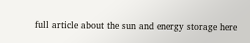full article about the sun and energy storage here